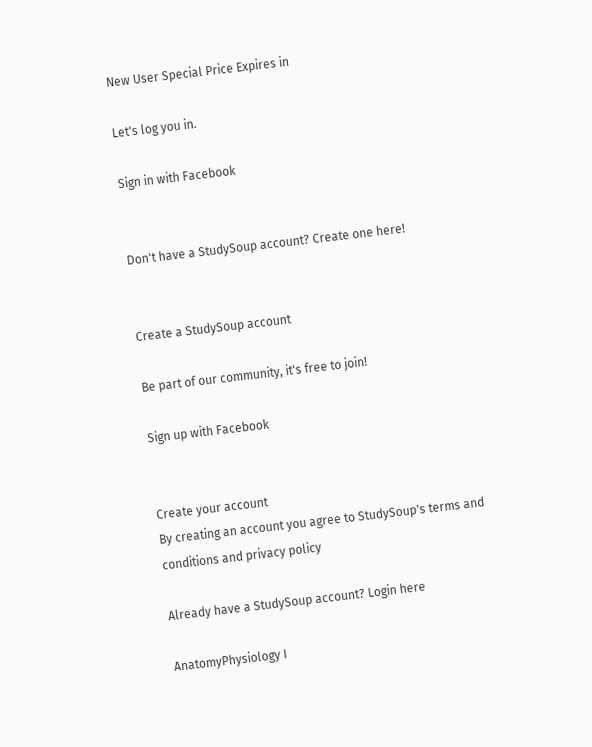New User Special Price Expires in

Let's log you in.

Sign in with Facebook


Don't have a StudySoup account? Create one here!


Create a StudySoup account

Be part of our community, it's free to join!

Sign up with Facebook


Create your account
By creating an account you agree to StudySoup's terms and conditions and privacy policy

Already have a StudySoup account? Login here

AnatomyPhysiology I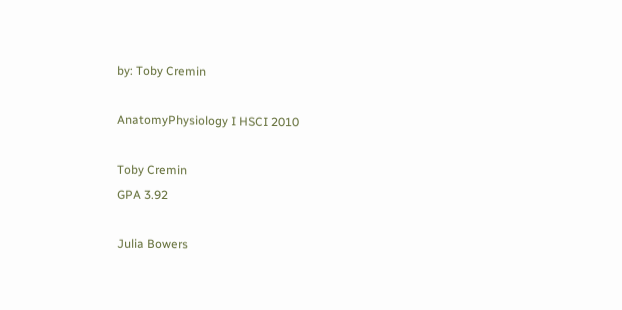by: Toby Cremin

AnatomyPhysiology I HSCI 2010

Toby Cremin
GPA 3.92

Julia Bowers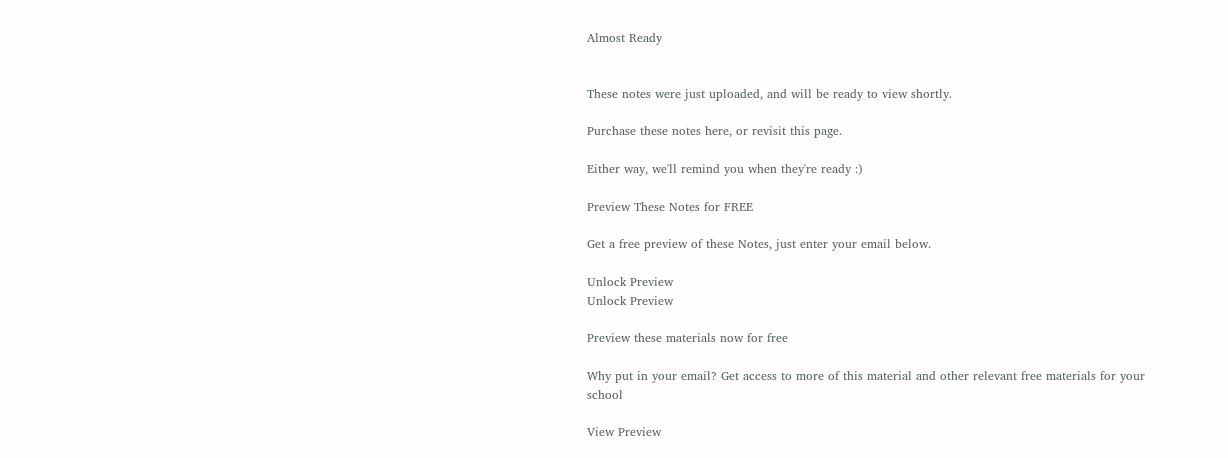Almost Ready


These notes were just uploaded, and will be ready to view shortly.

Purchase these notes here, or revisit this page.

Either way, we'll remind you when they're ready :)

Preview These Notes for FREE

Get a free preview of these Notes, just enter your email below.

Unlock Preview
Unlock Preview

Preview these materials now for free

Why put in your email? Get access to more of this material and other relevant free materials for your school

View Preview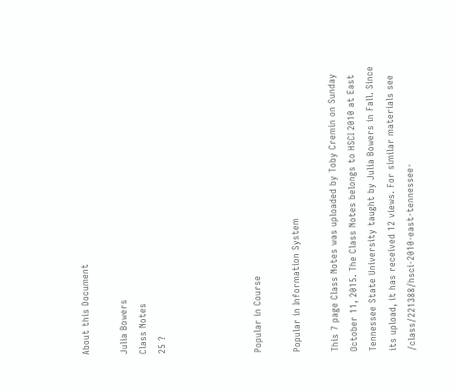About this Document

Julia Bowers
Class Notes
25 ?




Popular in Course

Popular in Information System

This 7 page Class Notes was uploaded by Toby Cremin on Sunday October 11, 2015. The Class Notes belongs to HSCI 2010 at East Tennessee State University taught by Julia Bowers in Fall. Since its upload, it has received 12 views. For similar materials see /class/221388/hsci-2010-east-tennessee-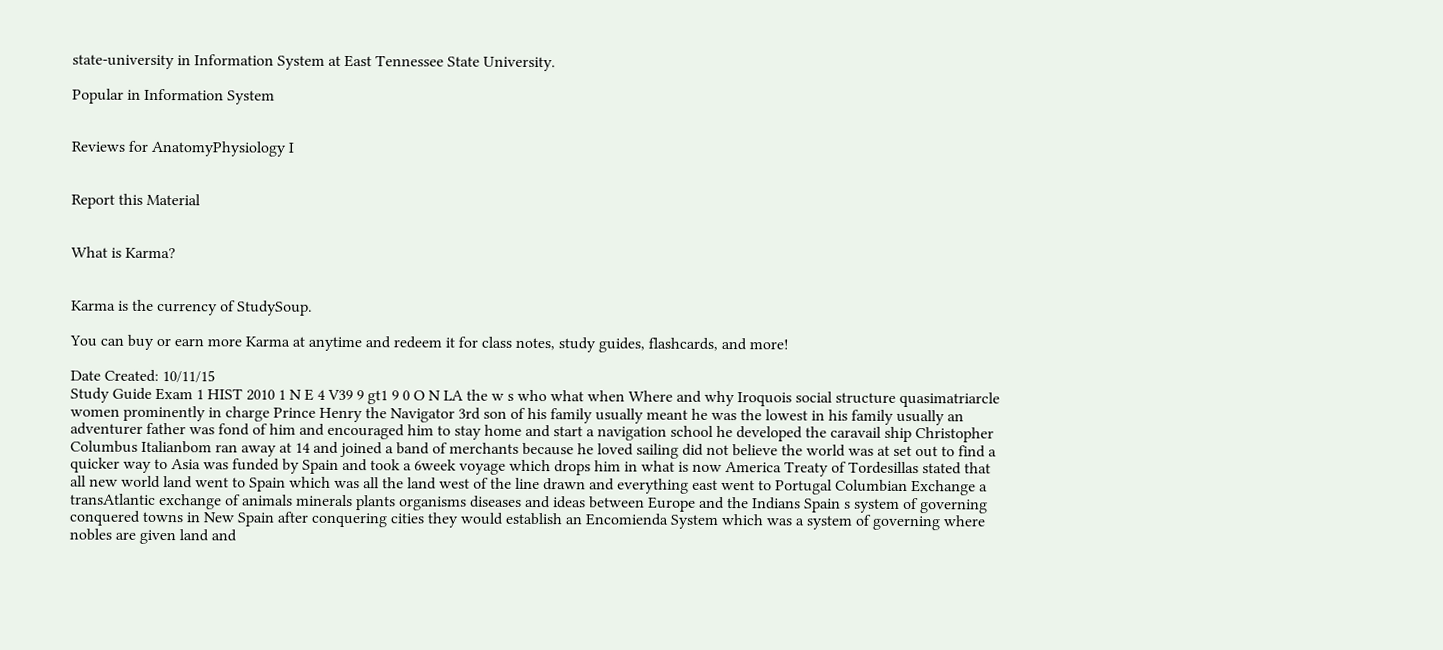state-university in Information System at East Tennessee State University.

Popular in Information System


Reviews for AnatomyPhysiology I


Report this Material


What is Karma?


Karma is the currency of StudySoup.

You can buy or earn more Karma at anytime and redeem it for class notes, study guides, flashcards, and more!

Date Created: 10/11/15
Study Guide Exam 1 HIST 2010 1 N E 4 V39 9 gt1 9 0 O N LA the w s who what when Where and why Iroquois social structure quasimatriarcle women prominently in charge Prince Henry the Navigator 3rd son of his family usually meant he was the lowest in his family usually an adventurer father was fond of him and encouraged him to stay home and start a navigation school he developed the caravail ship Christopher Columbus Italianbom ran away at 14 and joined a band of merchants because he loved sailing did not believe the world was at set out to find a quicker way to Asia was funded by Spain and took a 6week voyage which drops him in what is now America Treaty of Tordesillas stated that all new world land went to Spain which was all the land west of the line drawn and everything east went to Portugal Columbian Exchange a transAtlantic exchange of animals minerals plants organisms diseases and ideas between Europe and the Indians Spain s system of governing conquered towns in New Spain after conquering cities they would establish an Encomienda System which was a system of governing where nobles are given land and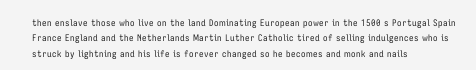then enslave those who live on the land Dominating European power in the 1500 s Portugal Spain France England and the Netherlands Martin Luther Catholic tired of selling indulgences who is struck by lightning and his life is forever changed so he becomes and monk and nails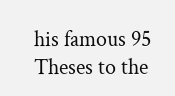his famous 95 Theses to the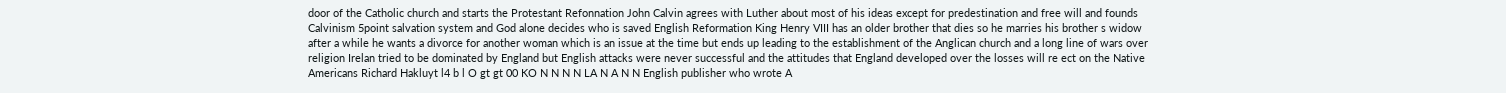door of the Catholic church and starts the Protestant Refonnation John Calvin agrees with Luther about most of his ideas except for predestination and free will and founds Calvinism 5point salvation system and God alone decides who is saved English Reformation King Henry VIII has an older brother that dies so he marries his brother s widow after a while he wants a divorce for another woman which is an issue at the time but ends up leading to the establishment of the Anglican church and a long line of wars over religion Irelan tried to be dominated by England but English attacks were never successful and the attitudes that England developed over the losses will re ect on the Native Americans Richard Hakluyt l4 b l O gt gt 00 KO N N N N LA N A N N English publisher who wrote A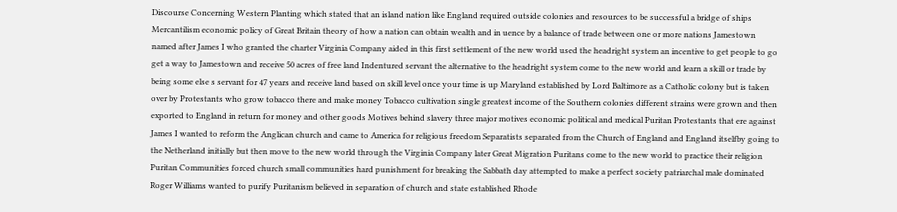Discourse Concerning Western Planting which stated that an island nation like England required outside colonies and resources to be successful a bridge of ships Mercantilism economic policy of Great Britain theory of how a nation can obtain wealth and in uence by a balance of trade between one or more nations Jamestown named after James I who granted the charter Virginia Company aided in this first settlement of the new world used the headright system an incentive to get people to go get a way to Jamestown and receive 50 acres of free land Indentured servant the alternative to the headright system come to the new world and learn a skill or trade by being some else s servant for 47 years and receive land based on skill level once your time is up Maryland established by Lord Baltimore as a Catholic colony but is taken over by Protestants who grow tobacco there and make money Tobacco cultivation single greatest income of the Southern colonies different strains were grown and then exported to England in return for money and other goods Motives behind slavery three major motives economic political and medical Puritan Protestants that ere against James I wanted to reform the Anglican church and came to America for religious freedom Separatists separated from the Church of England and England itselfby going to the Netherland initially but then move to the new world through the Virginia Company later Great Migration Puritans come to the new world to practice their religion Puritan Communities forced church small communities hard punishment for breaking the Sabbath day attempted to make a perfect society patriarchal male dominated Roger Williams wanted to purify Puritanism believed in separation of church and state established Rhode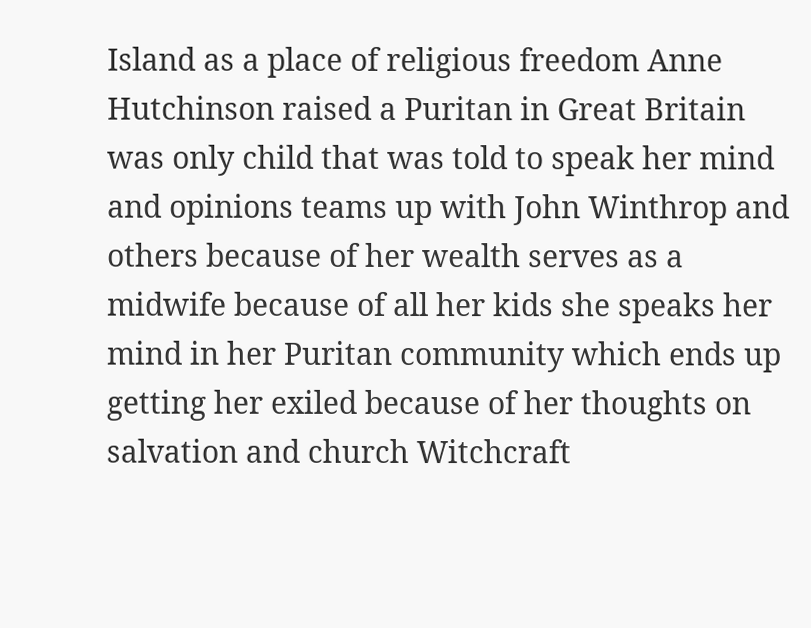Island as a place of religious freedom Anne Hutchinson raised a Puritan in Great Britain was only child that was told to speak her mind and opinions teams up with John Winthrop and others because of her wealth serves as a midwife because of all her kids she speaks her mind in her Puritan community which ends up getting her exiled because of her thoughts on salvation and church Witchcraft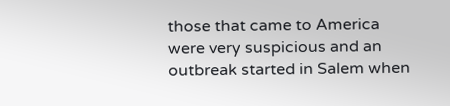those that came to America were very suspicious and an outbreak started in Salem when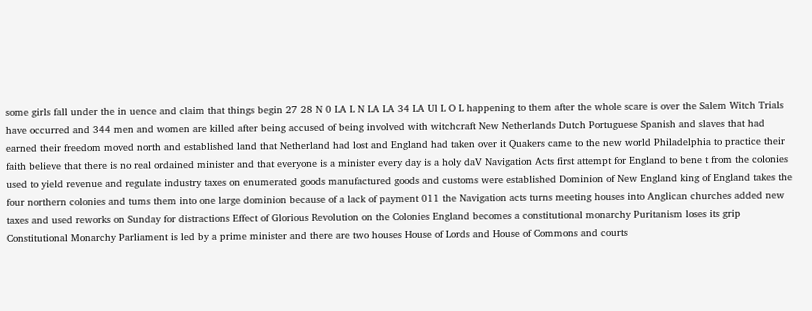some girls fall under the in uence and claim that things begin 27 28 N 0 LA L N LA LA 34 LA Ul L O L happening to them after the whole scare is over the Salem Witch Trials have occurred and 344 men and women are killed after being accused of being involved with witchcraft New Netherlands Dutch Portuguese Spanish and slaves that had earned their freedom moved north and established land that Netherland had lost and England had taken over it Quakers came to the new world Philadelphia to practice their faith believe that there is no real ordained minister and that everyone is a minister every day is a holy daV Navigation Acts first attempt for England to bene t from the colonies used to yield revenue and regulate industry taxes on enumerated goods manufactured goods and customs were established Dominion of New England king of England takes the four northern colonies and tums them into one large dominion because of a lack of payment 011 the Navigation acts turns meeting houses into Anglican churches added new taxes and used reworks on Sunday for distractions Effect of Glorious Revolution on the Colonies England becomes a constitutional monarchy Puritanism loses its grip Constitutional Monarchy Parliament is led by a prime minister and there are two houses House of Lords and House of Commons and courts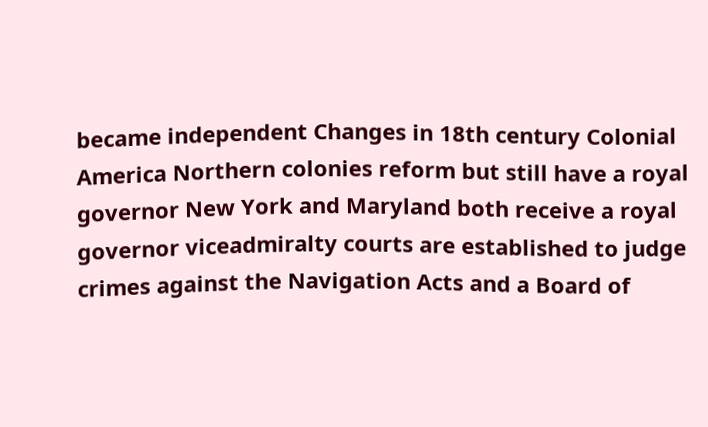became independent Changes in 18th century Colonial America Northern colonies reform but still have a royal governor New York and Maryland both receive a royal governor viceadmiralty courts are established to judge crimes against the Navigation Acts and a Board of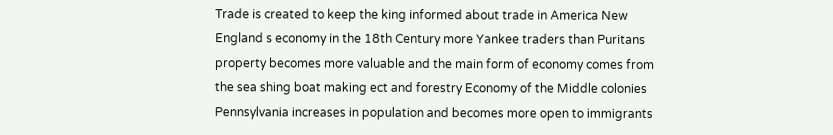Trade is created to keep the king informed about trade in America New England s economy in the 18th Century more Yankee traders than Puritans property becomes more valuable and the main form of economy comes from the sea shing boat making ect and forestry Economy of the Middle colonies Pennsylvania increases in population and becomes more open to immigrants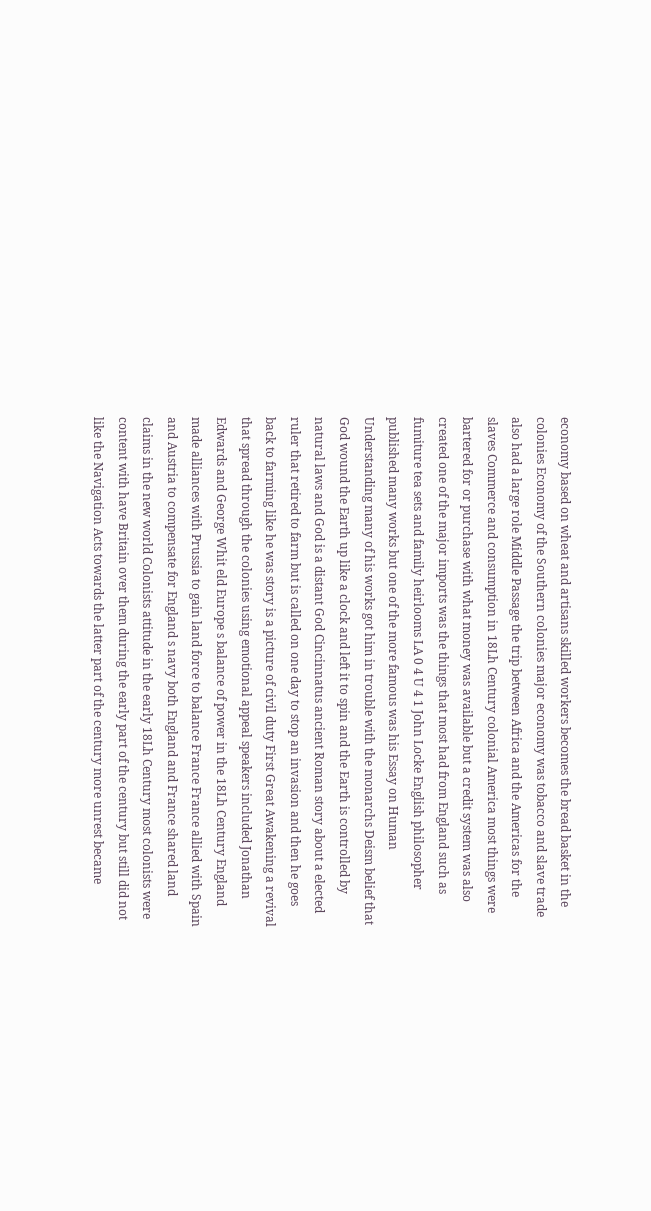economy based on wheat and artisans skilled workers becomes the bread basket in the colonies Economy of the Southern colonies major economy was tobacco and slave trade also had a large role Middle Passage the trip between Africa and the Americas for the slaves Commerce and consumption in 18Lh Century colonial America most things were bartered for or purchase with what money was available but a credit system was also created one of the major imports was the things that most had from England such as fumiture tea sets and family heirlooms LA 0 4 U 4 1 John Locke English philosopher published many works but one of the more famous was his Essay on Human Understanding many of his works got him in trouble with the monarchs Deism belief that God wound the Earth up like a clock and left it to spin and the Earth is controlled by natural laws and God is a distant God Cincinnatus ancient Roman story about a elected ruler that retired to farm but is called on one day to stop an invasion and then he goes back to farming like he was story is a picture of civil duty First Great Awakening a revival that spread through the colonies using emotional appeal speakers included Jonathan Edwards and George Whit eld Europe s balance of power in the 18Lh Century England made alliances with Prussia to gain land force to balance France France allied with Spain and Austria to compensate for England s navy both England and France shared land claims in the new world Colonists attitude in the early 18Lh Century most colonists were content with have Britain over them during the early part of the century but still did not like the Navigation Acts towards the latter part of the century more unrest became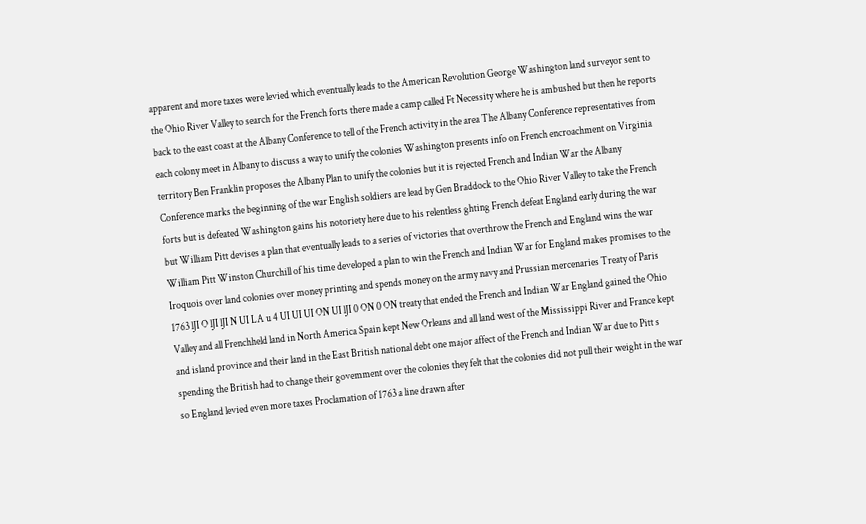apparent and more taxes were levied which eventually leads to the American Revolution George Washington land surveyor sent to the Ohio River Valley to search for the French forts there made a camp called Ft Necessity where he is ambushed but then he reports back to the east coast at the Albany Conference to tell of the French activity in the area The Albany Conference representatives from each colony meet in Albany to discuss a way to unify the colonies Washington presents info on French encroachment on Virginia territory Ben Franklin proposes the Albany Plan to unify the colonies but it is rejected French and Indian War the Albany Conference marks the beginning of the war English soldiers are lead by Gen Braddock to the Ohio River Valley to take the French forts but is defeated Washington gains his notoriety here due to his relentless ghting French defeat England early during the war but William Pitt devises a plan that eventually leads to a series of victories that overthrow the French and England wins the war William Pitt Winston Churchill of his time developed a plan to win the French and Indian War for England makes promises to the Iroquois over land colonies over money printing and spends money on the army navy and Prussian mercenaries Treaty of Paris 1763 lJI O lJI lJI N UI LA u 4 UI UI UI ON UI lJI 0 ON 0 ON treaty that ended the French and Indian War England gained the Ohio Valley and all Frenchheld land in North America Spain kept New Orleans and all land west of the Mississippi River and France kept and island province and their land in the East British national debt one major affect of the French and Indian War due to Pitt s spending the British had to change their govemment over the colonies they felt that the colonies did not pull their weight in the war so England levied even more taxes Proclamation of 1763 a line drawn after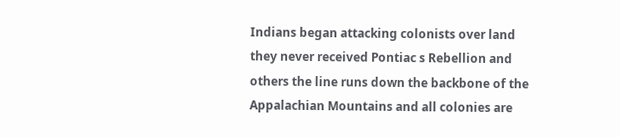Indians began attacking colonists over land they never received Pontiac s Rebellion and others the line runs down the backbone of the Appalachian Mountains and all colonies are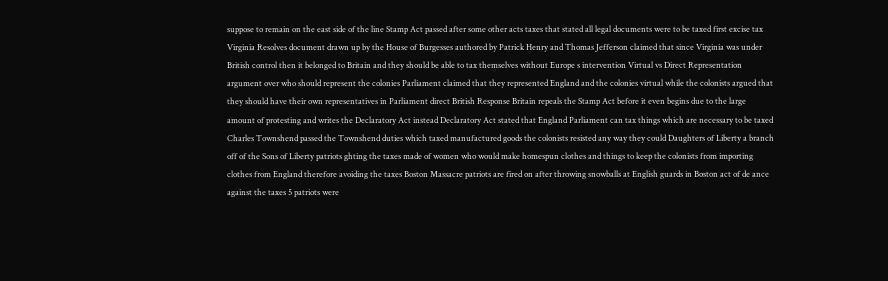suppose to remain on the east side of the line Stamp Act passed after some other acts taxes that stated all legal documents were to be taxed first excise tax Virginia Resolves document drawn up by the House of Burgesses authored by Patrick Henry and Thomas Jefferson claimed that since Virginia was under British control then it belonged to Britain and they should be able to tax themselves without Europe s intervention Virtual vs Direct Representation argument over who should represent the colonies Parliament claimed that they represented England and the colonies virtual while the colonists argued that they should have their own representatives in Parliament direct British Response Britain repeals the Stamp Act before it even begins due to the large amount of protesting and writes the Declaratory Act instead Declaratory Act stated that England Parliament can tax things which are necessary to be taxed Charles Townshend passed the Townshend duties which taxed manufactured goods the colonists resisted any way they could Daughters of Liberty a branch off of the Sons of Liberty patriots ghting the taxes made of women who would make homespun clothes and things to keep the colonists from importing clothes from England therefore avoiding the taxes Boston Massacre patriots are fired on after throwing snowballs at English guards in Boston act of de ance against the taxes 5 patriots were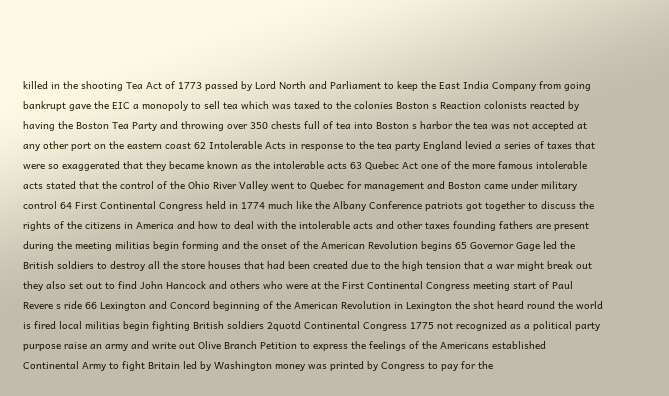killed in the shooting Tea Act of 1773 passed by Lord North and Parliament to keep the East India Company from going bankrupt gave the EIC a monopoly to sell tea which was taxed to the colonies Boston s Reaction colonists reacted by having the Boston Tea Party and throwing over 350 chests full of tea into Boston s harbor the tea was not accepted at any other port on the eastern coast 62 Intolerable Acts in response to the tea party England levied a series of taxes that were so exaggerated that they became known as the intolerable acts 63 Quebec Act one of the more famous intolerable acts stated that the control of the Ohio River Valley went to Quebec for management and Boston came under military control 64 First Continental Congress held in 1774 much like the Albany Conference patriots got together to discuss the rights of the citizens in America and how to deal with the intolerable acts and other taxes founding fathers are present during the meeting militias begin forming and the onset of the American Revolution begins 65 Governor Gage led the British soldiers to destroy all the store houses that had been created due to the high tension that a war might break out they also set out to find John Hancock and others who were at the First Continental Congress meeting start of Paul Revere s ride 66 Lexington and Concord beginning of the American Revolution in Lexington the shot heard round the world is fired local militias begin fighting British soldiers 2quotd Continental Congress 1775 not recognized as a political party purpose raise an army and write out Olive Branch Petition to express the feelings of the Americans established Continental Army to fight Britain led by Washington money was printed by Congress to pay for the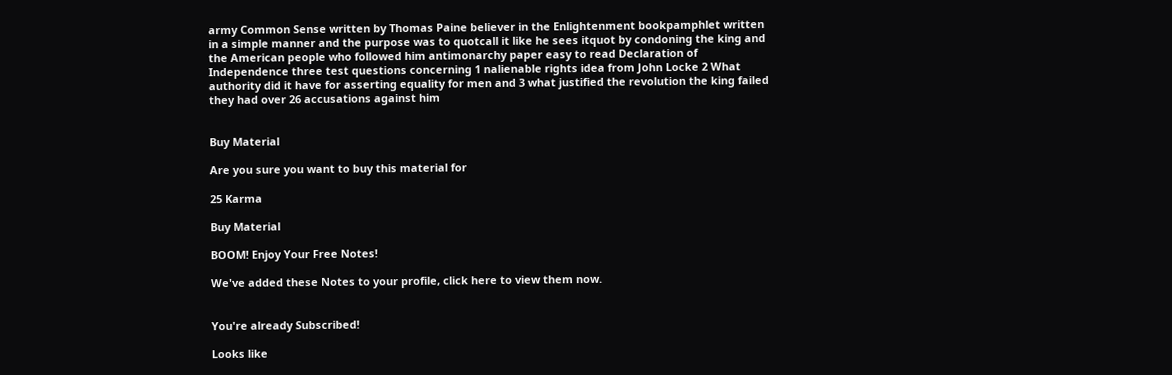army Common Sense written by Thomas Paine believer in the Enlightenment bookpamphlet written in a simple manner and the purpose was to quotcall it like he sees itquot by condoning the king and the American people who followed him antimonarchy paper easy to read Declaration of Independence three test questions concerning 1 nalienable rights idea from John Locke 2 What authority did it have for asserting equality for men and 3 what justified the revolution the king failed they had over 26 accusations against him


Buy Material

Are you sure you want to buy this material for

25 Karma

Buy Material

BOOM! Enjoy Your Free Notes!

We've added these Notes to your profile, click here to view them now.


You're already Subscribed!

Looks like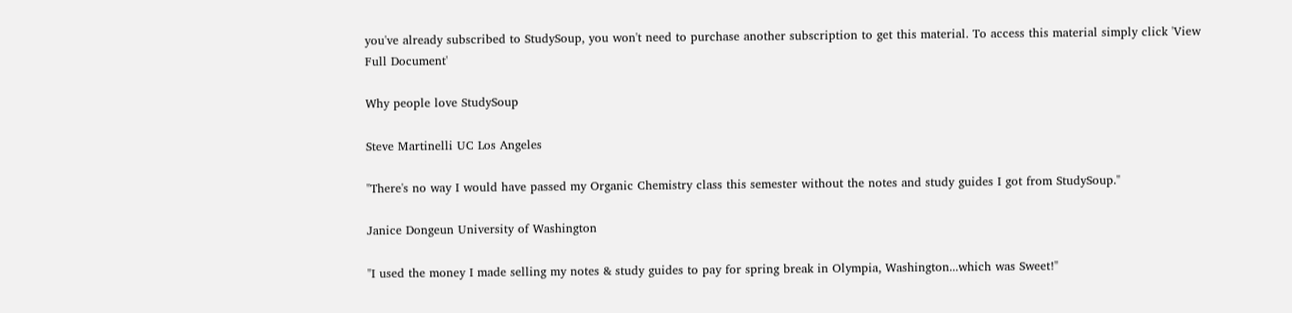you've already subscribed to StudySoup, you won't need to purchase another subscription to get this material. To access this material simply click 'View Full Document'

Why people love StudySoup

Steve Martinelli UC Los Angeles

"There's no way I would have passed my Organic Chemistry class this semester without the notes and study guides I got from StudySoup."

Janice Dongeun University of Washington

"I used the money I made selling my notes & study guides to pay for spring break in Olympia, Washington...which was Sweet!"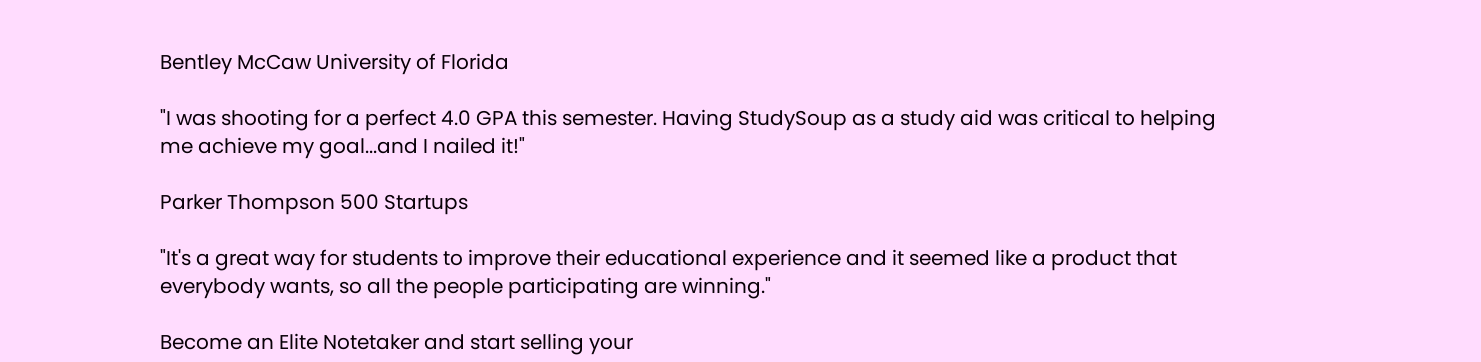Bentley McCaw University of Florida

"I was shooting for a perfect 4.0 GPA this semester. Having StudySoup as a study aid was critical to helping me achieve my goal...and I nailed it!"

Parker Thompson 500 Startups

"It's a great way for students to improve their educational experience and it seemed like a product that everybody wants, so all the people participating are winning."

Become an Elite Notetaker and start selling your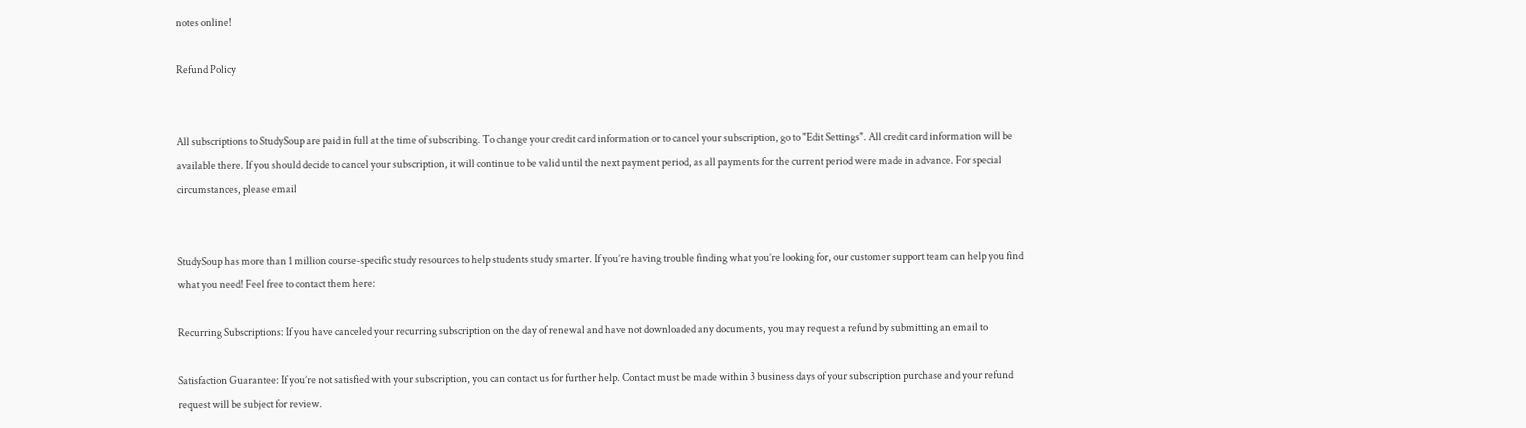notes online!

Refund Policy


All subscriptions to StudySoup are paid in full at the time of subscribing. To change your credit card information or to cancel your subscription, go to "Edit Settings". All credit card information will be available there. If you should decide to cancel your subscription, it will continue to be valid until the next payment period, as all payments for the current period were made in advance. For special circumstances, please email


StudySoup has more than 1 million course-specific study resources to help students study smarter. If you’re having trouble finding what you’re looking for, our customer support team can help you find what you need! Feel free to contact them here:

Recurring Subscriptions: If you have canceled your recurring subscription on the day of renewal and have not downloaded any documents, you may request a refund by submitting an email to

Satisfaction Guarantee: If you’re not satisfied with your subscription, you can contact us for further help. Contact must be made within 3 business days of your subscription purchase and your refund request will be subject for review.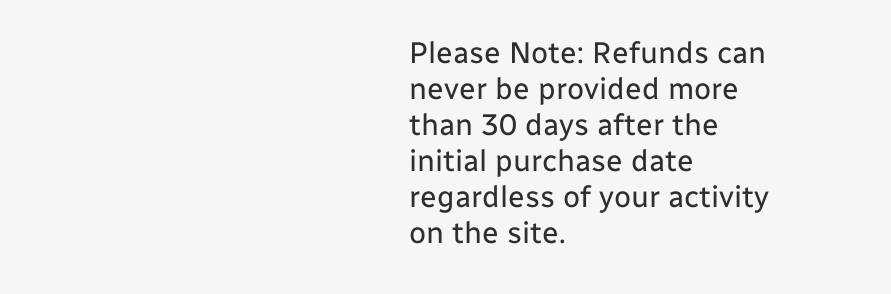Please Note: Refunds can never be provided more than 30 days after the initial purchase date regardless of your activity on the site.